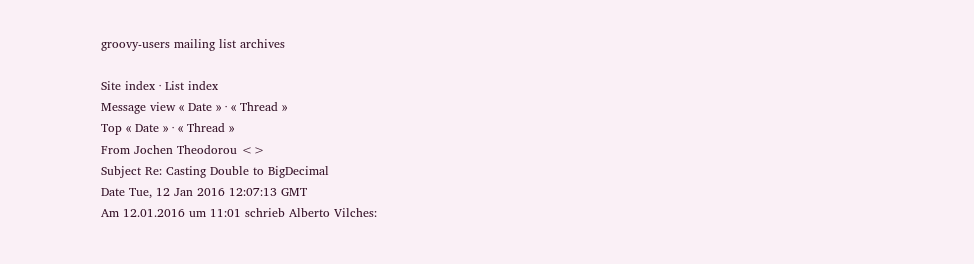groovy-users mailing list archives

Site index · List index
Message view « Date » · « Thread »
Top « Date » · « Thread »
From Jochen Theodorou <>
Subject Re: Casting Double to BigDecimal
Date Tue, 12 Jan 2016 12:07:13 GMT
Am 12.01.2016 um 11:01 schrieb Alberto Vilches: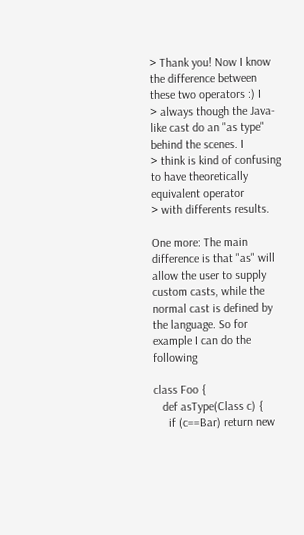> Thank you! Now I know the difference between these two operators :) I
> always though the Java-like cast do an "as type" behind the scenes. I
> think is kind of confusing to have theoretically equivalent operator
> with differents results.

One more: The main difference is that "as" will allow the user to supply
custom casts, while the normal cast is defined by the language. So for
example I can do the following

class Foo {
   def asType(Class c) {
     if (c==Bar) return new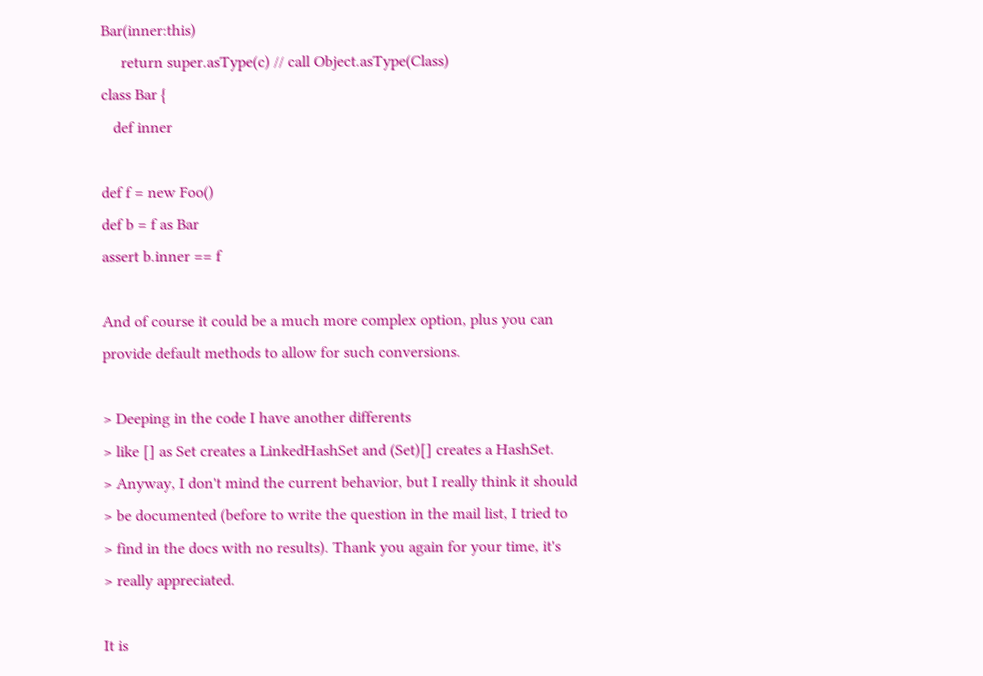Bar(inner:this)
     return super.asType(c) // call Object.asType(Class)
class Bar {
   def inner

def f = new Foo()
def b = f as Bar
assert b.inner == f

And of course it could be a much more complex option, plus you can
provide default methods to allow for such conversions.

> Deeping in the code I have another differents
> like [] as Set creates a LinkedHashSet and (Set)[] creates a HashSet.
> Anyway, I don't mind the current behavior, but I really think it should
> be documented (before to write the question in the mail list, I tried to
> find in the docs with no results). Thank you again for your time, it's
> really appreciated.

It is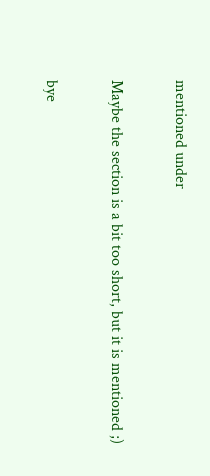mentioned under

Maybe the section is a bit too short, but it is mentioned ;)

bye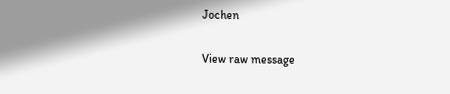Jochen

View raw message